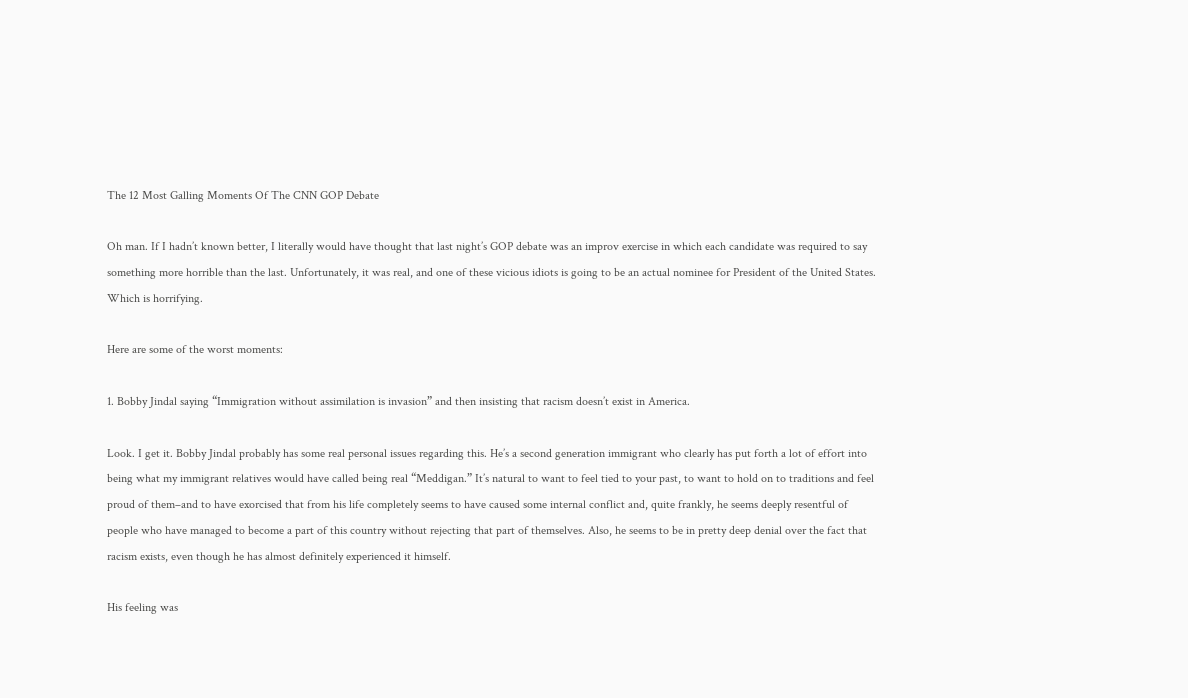The 12 Most Galling Moments Of The CNN GOP Debate

Oh man. If I hadn’t known better, I literally would have thought that last night’s GOP debate was an improv exercise in which each candidate was required to say something more horrible than the last. Unfortunately, it was real, and one of these vicious idiots is going to be an actual nominee for President of the United States. Which is horrifying.

Here are some of the worst moments:

1. Bobby Jindal saying “Immigration without assimilation is invasion” and then insisting that racism doesn’t exist in America.

Look. I get it. Bobby Jindal probably has some real personal issues regarding this. He’s a second generation immigrant who clearly has put forth a lot of effort into being what my immigrant relatives would have called being real “Meddigan.” It’s natural to want to feel tied to your past, to want to hold on to traditions and feel proud of them–and to have exorcised that from his life completely seems to have caused some internal conflict and, quite frankly, he seems deeply resentful of people who have managed to become a part of this country without rejecting that part of themselves. Also, he seems to be in pretty deep denial over the fact that racism exists, even though he has almost definitely experienced it himself.

His feeling was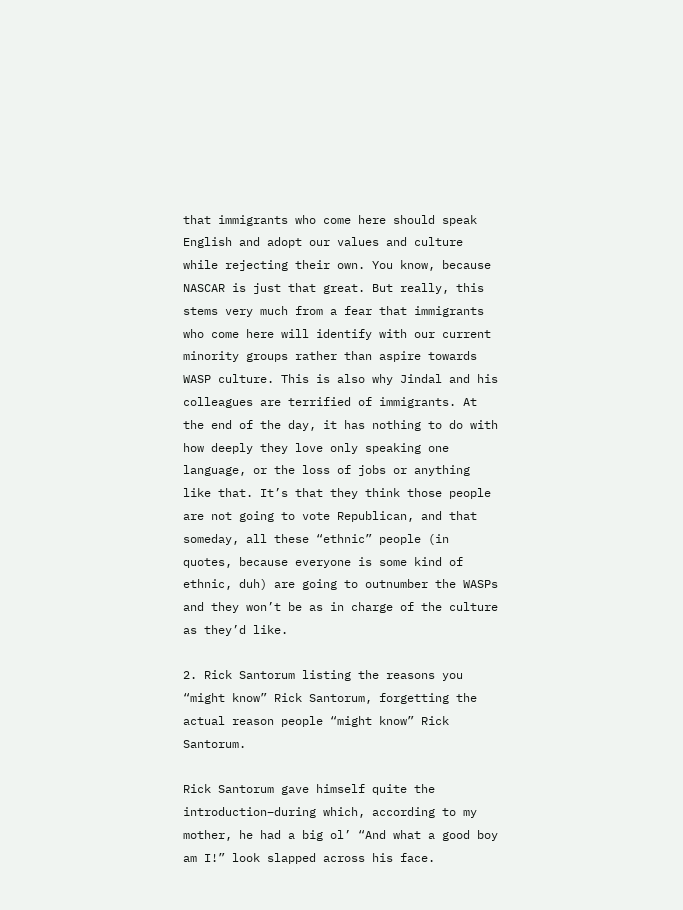that immigrants who come here should speak English and adopt our values and culture while rejecting their own. You know, because NASCAR is just that great. But really, this stems very much from a fear that immigrants who come here will identify with our current minority groups rather than aspire towards WASP culture. This is also why Jindal and his colleagues are terrified of immigrants. At the end of the day, it has nothing to do with how deeply they love only speaking one language, or the loss of jobs or anything like that. It’s that they think those people are not going to vote Republican, and that someday, all these “ethnic” people (in quotes, because everyone is some kind of ethnic, duh) are going to outnumber the WASPs and they won’t be as in charge of the culture as they’d like.

2. Rick Santorum listing the reasons you “might know” Rick Santorum, forgetting the actual reason people “might know” Rick Santorum.

Rick Santorum gave himself quite the introduction–during which, according to my mother, he had a big ol’ “And what a good boy am I!” look slapped across his face.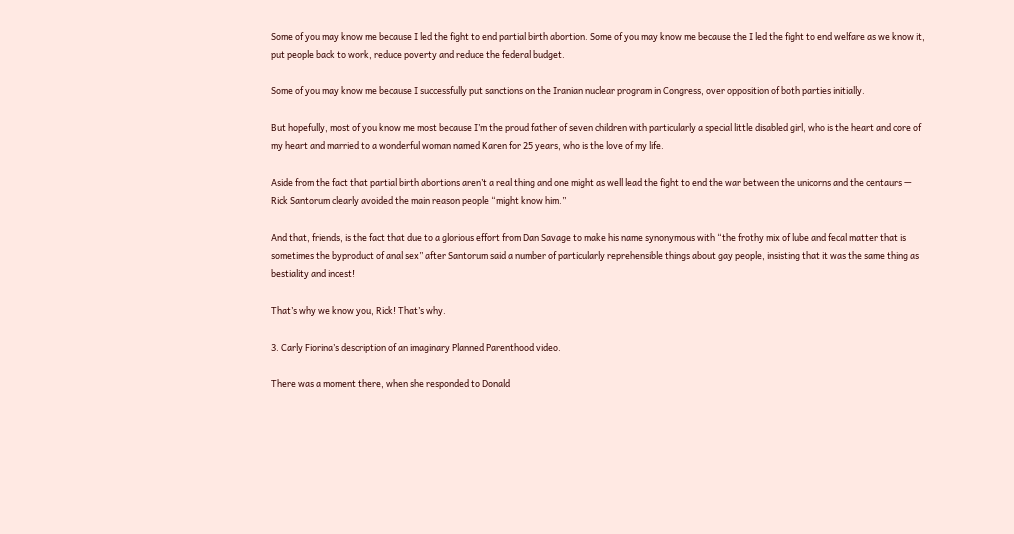Some of you may know me because I led the fight to end partial birth abortion. Some of you may know me because the I led the fight to end welfare as we know it, put people back to work, reduce poverty and reduce the federal budget.

Some of you may know me because I successfully put sanctions on the Iranian nuclear program in Congress, over opposition of both parties initially.

But hopefully, most of you know me most because I’m the proud father of seven children with particularly a special little disabled girl, who is the heart and core of my heart and married to a wonderful woman named Karen for 25 years, who is the love of my life.

Aside from the fact that partial birth abortions aren’t a real thing and one might as well lead the fight to end the war between the unicorns and the centaurs — Rick Santorum clearly avoided the main reason people “might know him.”

And that, friends, is the fact that due to a glorious effort from Dan Savage to make his name synonymous with “the frothy mix of lube and fecal matter that is sometimes the byproduct of anal sex” after Santorum said a number of particularly reprehensible things about gay people, insisting that it was the same thing as bestiality and incest!

That’s why we know you, Rick! That’s why.

3. Carly Fiorina’s description of an imaginary Planned Parenthood video.

There was a moment there, when she responded to Donald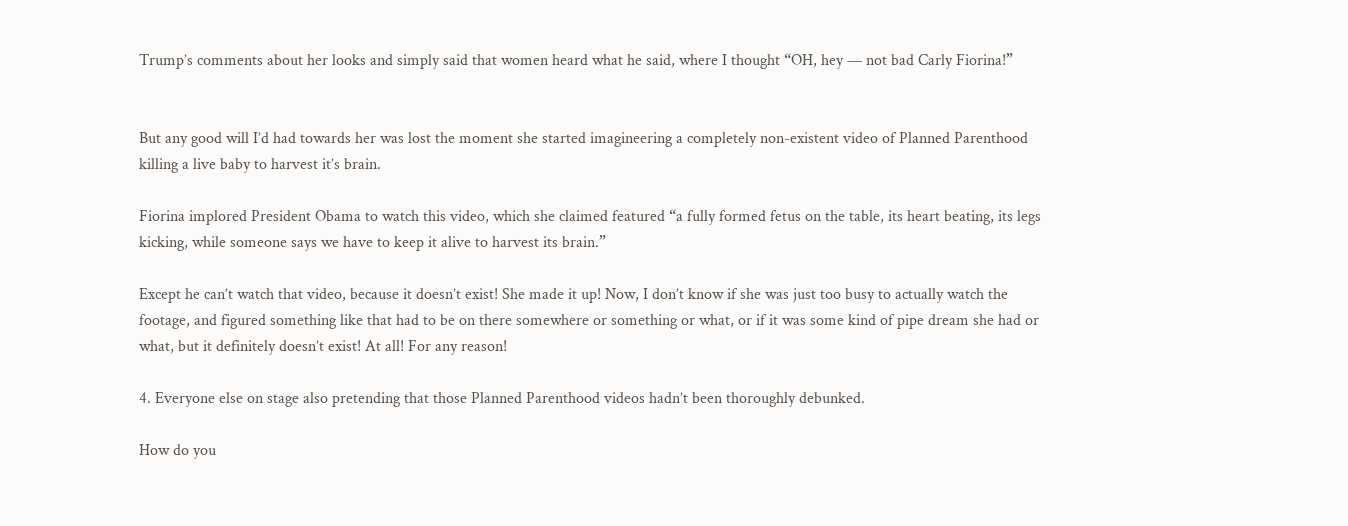Trump’s comments about her looks and simply said that women heard what he said, where I thought “OH, hey — not bad Carly Fiorina!”


But any good will I’d had towards her was lost the moment she started imagineering a completely non-existent video of Planned Parenthood killing a live baby to harvest it’s brain.

Fiorina implored President Obama to watch this video, which she claimed featured “a fully formed fetus on the table, its heart beating, its legs kicking, while someone says we have to keep it alive to harvest its brain.”

Except he can’t watch that video, because it doesn’t exist! She made it up! Now, I don’t know if she was just too busy to actually watch the footage, and figured something like that had to be on there somewhere or something or what, or if it was some kind of pipe dream she had or what, but it definitely doesn’t exist! At all! For any reason!

4. Everyone else on stage also pretending that those Planned Parenthood videos hadn’t been thoroughly debunked.

How do you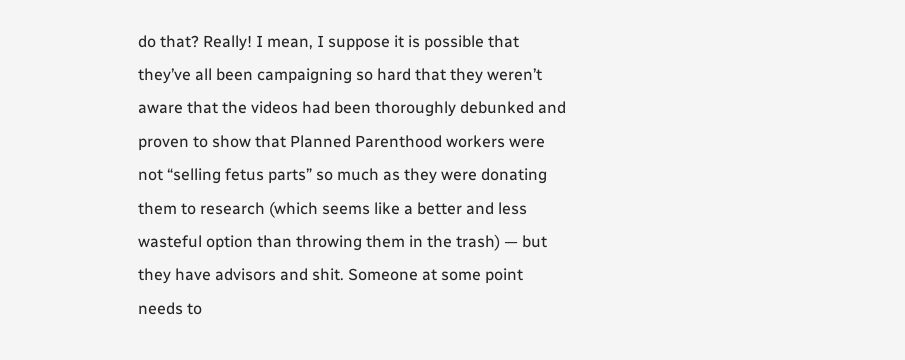do that? Really! I mean, I suppose it is possible that they’ve all been campaigning so hard that they weren’t aware that the videos had been thoroughly debunked and proven to show that Planned Parenthood workers were not “selling fetus parts” so much as they were donating them to research (which seems like a better and less wasteful option than throwing them in the trash) — but they have advisors and shit. Someone at some point needs to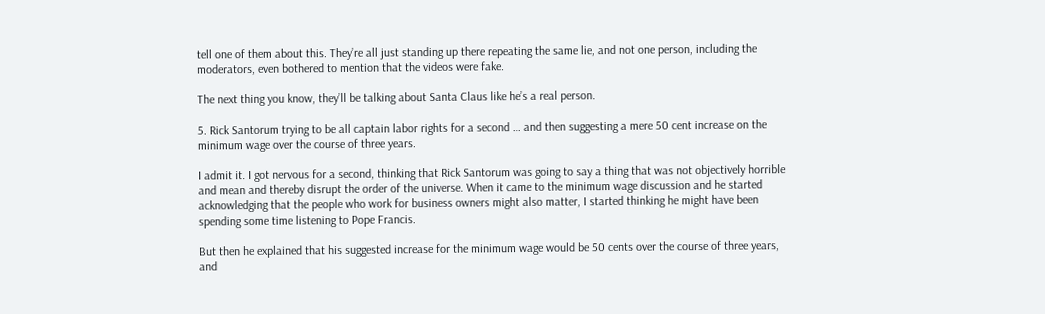tell one of them about this. They’re all just standing up there repeating the same lie, and not one person, including the moderators, even bothered to mention that the videos were fake.

The next thing you know, they’ll be talking about Santa Claus like he’s a real person.

5. Rick Santorum trying to be all captain labor rights for a second … and then suggesting a mere 50 cent increase on the minimum wage over the course of three years.

I admit it. I got nervous for a second, thinking that Rick Santorum was going to say a thing that was not objectively horrible and mean and thereby disrupt the order of the universe. When it came to the minimum wage discussion and he started acknowledging that the people who work for business owners might also matter, I started thinking he might have been spending some time listening to Pope Francis.

But then he explained that his suggested increase for the minimum wage would be 50 cents over the course of three years, and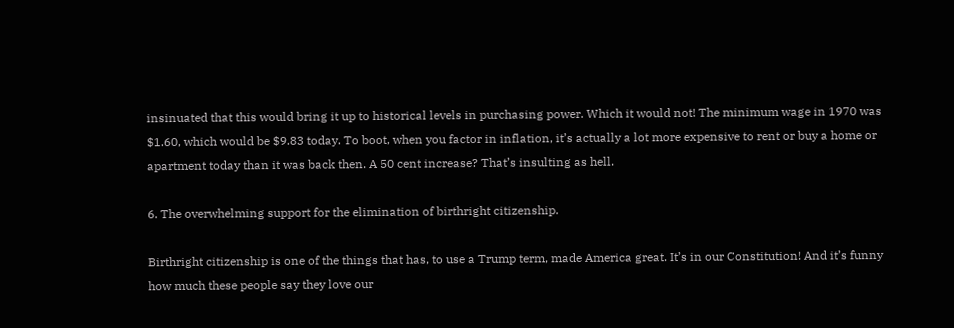insinuated that this would bring it up to historical levels in purchasing power. Which it would not! The minimum wage in 1970 was $1.60, which would be $9.83 today. To boot, when you factor in inflation, it’s actually a lot more expensive to rent or buy a home or apartment today than it was back then. A 50 cent increase? That’s insulting as hell.

6. The overwhelming support for the elimination of birthright citizenship.

Birthright citizenship is one of the things that has, to use a Trump term, made America great. It’s in our Constitution! And it’s funny how much these people say they love our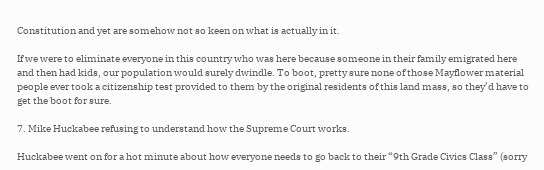Constitution and yet are somehow not so keen on what is actually in it.

If we were to eliminate everyone in this country who was here because someone in their family emigrated here and then had kids, our population would surely dwindle. To boot, pretty sure none of those Mayflower material people ever took a citizenship test provided to them by the original residents of this land mass, so they’d have to get the boot for sure.

7. Mike Huckabee refusing to understand how the Supreme Court works.

Huckabee went on for a hot minute about how everyone needs to go back to their “9th Grade Civics Class” (sorry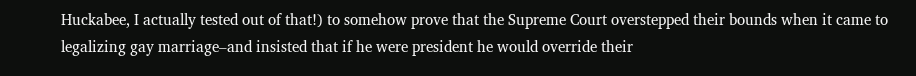Huckabee, I actually tested out of that!) to somehow prove that the Supreme Court overstepped their bounds when it came to legalizing gay marriage–and insisted that if he were president he would override their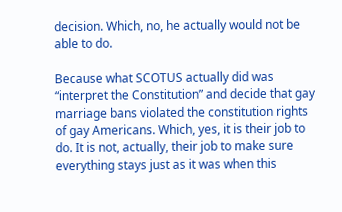decision. Which, no, he actually would not be able to do.

Because what SCOTUS actually did was “interpret the Constitution” and decide that gay marriage bans violated the constitution rights of gay Americans. Which, yes, it is their job to do. It is not, actually, their job to make sure everything stays just as it was when this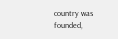country was founded,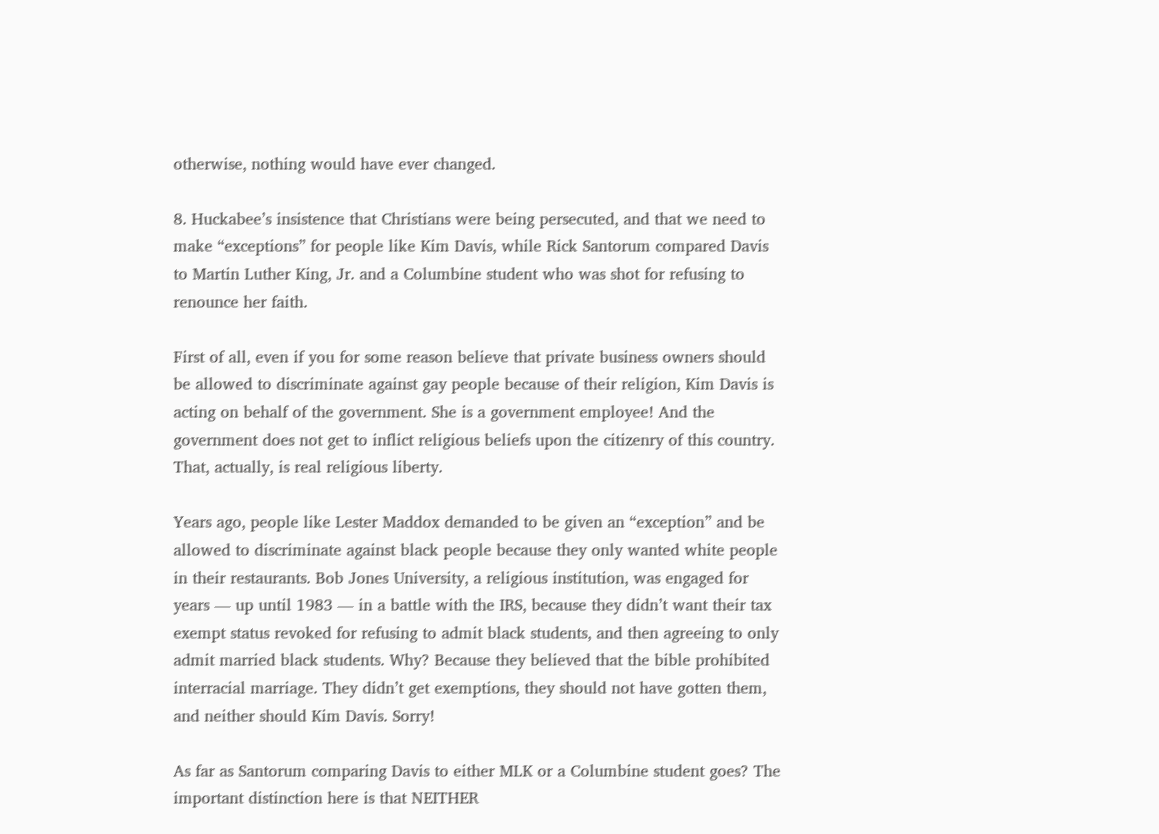otherwise, nothing would have ever changed.

8. Huckabee’s insistence that Christians were being persecuted, and that we need to make “exceptions” for people like Kim Davis, while Rick Santorum compared Davis to Martin Luther King, Jr. and a Columbine student who was shot for refusing to renounce her faith.

First of all, even if you for some reason believe that private business owners should be allowed to discriminate against gay people because of their religion, Kim Davis is acting on behalf of the government. She is a government employee! And the government does not get to inflict religious beliefs upon the citizenry of this country. That, actually, is real religious liberty.

Years ago, people like Lester Maddox demanded to be given an “exception” and be allowed to discriminate against black people because they only wanted white people in their restaurants. Bob Jones University, a religious institution, was engaged for years — up until 1983 — in a battle with the IRS, because they didn’t want their tax exempt status revoked for refusing to admit black students, and then agreeing to only admit married black students. Why? Because they believed that the bible prohibited interracial marriage. They didn’t get exemptions, they should not have gotten them, and neither should Kim Davis. Sorry!

As far as Santorum comparing Davis to either MLK or a Columbine student goes? The important distinction here is that NEITHER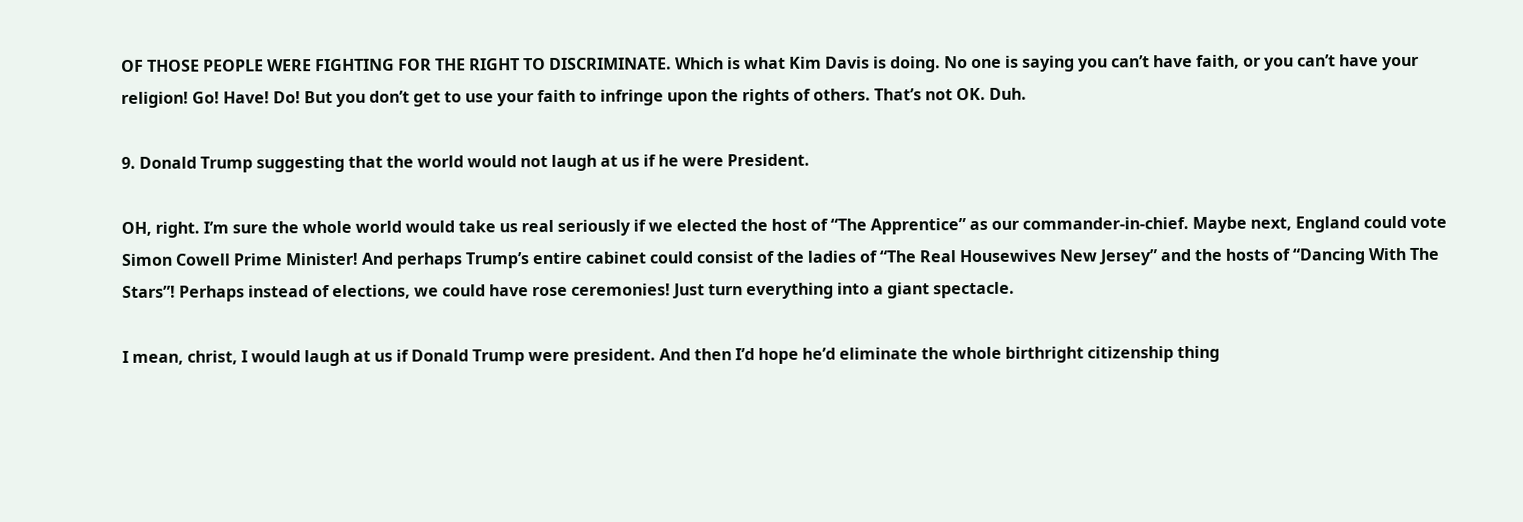OF THOSE PEOPLE WERE FIGHTING FOR THE RIGHT TO DISCRIMINATE. Which is what Kim Davis is doing. No one is saying you can’t have faith, or you can’t have your religion! Go! Have! Do! But you don’t get to use your faith to infringe upon the rights of others. That’s not OK. Duh.

9. Donald Trump suggesting that the world would not laugh at us if he were President.

OH, right. I’m sure the whole world would take us real seriously if we elected the host of “The Apprentice” as our commander-in-chief. Maybe next, England could vote Simon Cowell Prime Minister! And perhaps Trump’s entire cabinet could consist of the ladies of “The Real Housewives New Jersey” and the hosts of “Dancing With The Stars”! Perhaps instead of elections, we could have rose ceremonies! Just turn everything into a giant spectacle.

I mean, christ, I would laugh at us if Donald Trump were president. And then I’d hope he’d eliminate the whole birthright citizenship thing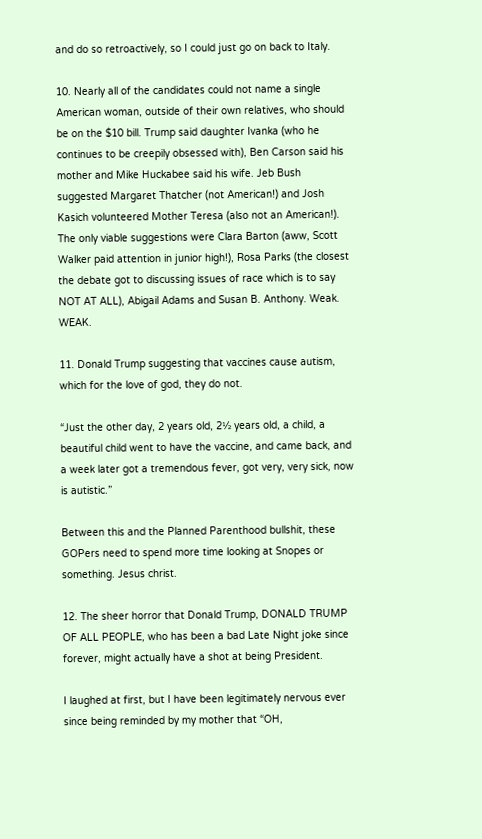and do so retroactively, so I could just go on back to Italy.

10. Nearly all of the candidates could not name a single American woman, outside of their own relatives, who should be on the $10 bill. Trump said daughter Ivanka (who he continues to be creepily obsessed with), Ben Carson said his mother and Mike Huckabee said his wife. Jeb Bush suggested Margaret Thatcher (not American!) and Josh Kasich volunteered Mother Teresa (also not an American!). The only viable suggestions were Clara Barton (aww, Scott Walker paid attention in junior high!), Rosa Parks (the closest the debate got to discussing issues of race which is to say NOT AT ALL), Abigail Adams and Susan B. Anthony. Weak. WEAK.

11. Donald Trump suggesting that vaccines cause autism, which for the love of god, they do not.

“Just the other day, 2 years old, 2½ years old, a child, a beautiful child went to have the vaccine, and came back, and a week later got a tremendous fever, got very, very sick, now is autistic.”

Between this and the Planned Parenthood bullshit, these GOPers need to spend more time looking at Snopes or something. Jesus christ.

12. The sheer horror that Donald Trump, DONALD TRUMP OF ALL PEOPLE, who has been a bad Late Night joke since forever, might actually have a shot at being President.

I laughed at first, but I have been legitimately nervous ever since being reminded by my mother that “OH,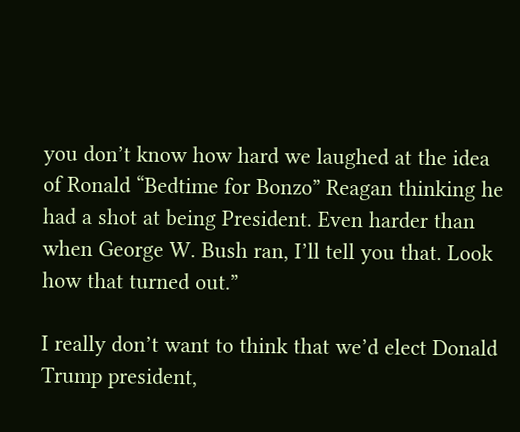you don’t know how hard we laughed at the idea of Ronald “Bedtime for Bonzo” Reagan thinking he had a shot at being President. Even harder than when George W. Bush ran, I’ll tell you that. Look how that turned out.”

I really don’t want to think that we’d elect Donald Trump president,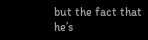but the fact that he’s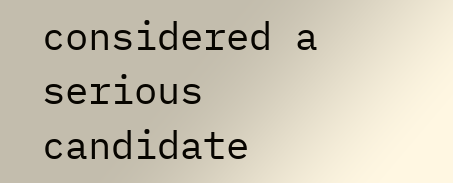considered a serious candidate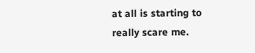at all is starting to really scare me.